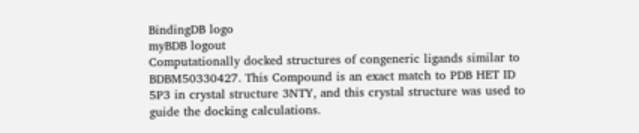BindingDB logo
myBDB logout
Computationally docked structures of congeneric ligands similar to BDBM50330427. This Compound is an exact match to PDB HET ID 5P3 in crystal structure 3NTY, and this crystal structure was used to guide the docking calculations.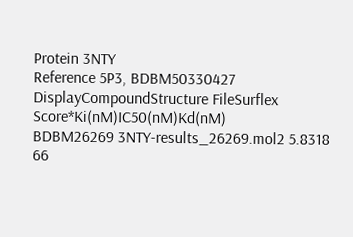Protein 3NTY
Reference 5P3, BDBM50330427
DisplayCompoundStructure FileSurflex Score*Ki(nM)IC50(nM)Kd(nM)
BDBM26269 3NTY-results_26269.mol2 5.8318 66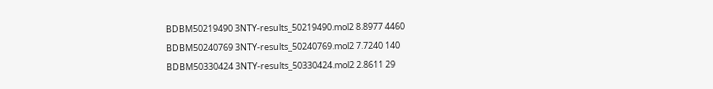BDBM50219490 3NTY-results_50219490.mol2 8.8977 4460
BDBM50240769 3NTY-results_50240769.mol2 7.7240 140
BDBM50330424 3NTY-results_50330424.mol2 2.8611 29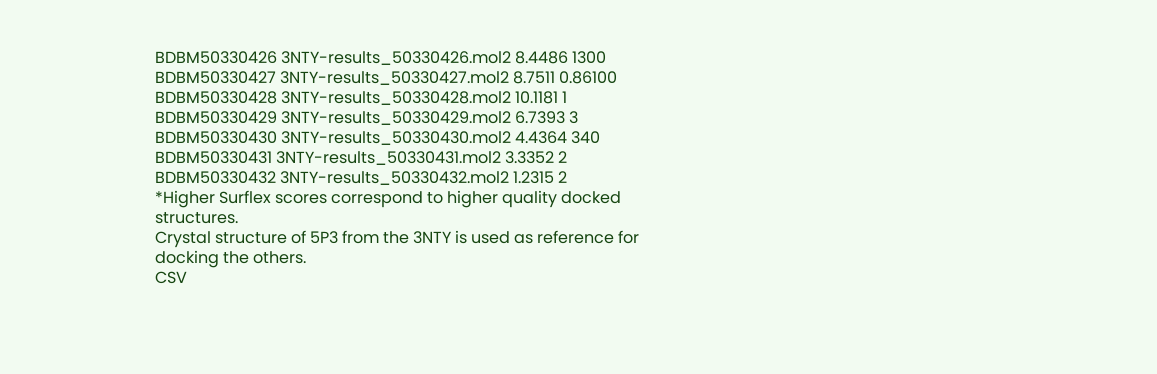BDBM50330426 3NTY-results_50330426.mol2 8.4486 1300
BDBM50330427 3NTY-results_50330427.mol2 8.7511 0.86100
BDBM50330428 3NTY-results_50330428.mol2 10.1181 1
BDBM50330429 3NTY-results_50330429.mol2 6.7393 3
BDBM50330430 3NTY-results_50330430.mol2 4.4364 340
BDBM50330431 3NTY-results_50330431.mol2 3.3352 2
BDBM50330432 3NTY-results_50330432.mol2 1.2315 2
*Higher Surflex scores correspond to higher quality docked structures.
Crystal structure of 5P3 from the 3NTY is used as reference for docking the others.
CSV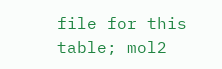file for this table; mol2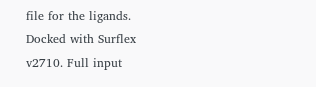file for the ligands.
Docked with Surflex v2710. Full input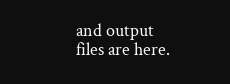and output files are here.